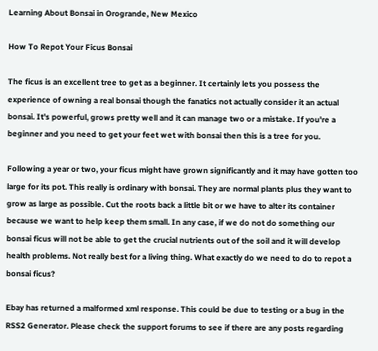Learning About Bonsai in Orogrande, New Mexico

How To Repot Your Ficus Bonsai

The ficus is an excellent tree to get as a beginner. It certainly lets you possess the experience of owning a real bonsai though the fanatics not actually consider it an actual bonsai. It's powerful, grows pretty well and it can manage two or a mistake. If you're a beginner and you need to get your feet wet with bonsai then this is a tree for you.

Following a year or two, your ficus might have grown significantly and it may have gotten too large for its pot. This really is ordinary with bonsai. They are normal plants plus they want to grow as large as possible. Cut the roots back a little bit or we have to alter its container because we want to help keep them small. In any case, if we do not do something our bonsai ficus will not be able to get the crucial nutrients out of the soil and it will develop health problems. Not really best for a living thing. What exactly do we need to do to repot a bonsai ficus?

Ebay has returned a malformed xml response. This could be due to testing or a bug in the RSS2 Generator. Please check the support forums to see if there are any posts regarding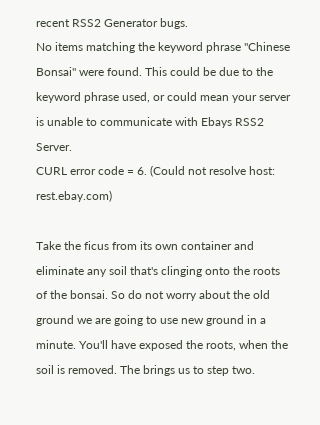recent RSS2 Generator bugs.
No items matching the keyword phrase "Chinese Bonsai" were found. This could be due to the keyword phrase used, or could mean your server is unable to communicate with Ebays RSS2 Server.
CURL error code = 6. (Could not resolve host: rest.ebay.com)

Take the ficus from its own container and eliminate any soil that's clinging onto the roots of the bonsai. So do not worry about the old ground we are going to use new ground in a minute. You'll have exposed the roots, when the soil is removed. The brings us to step two.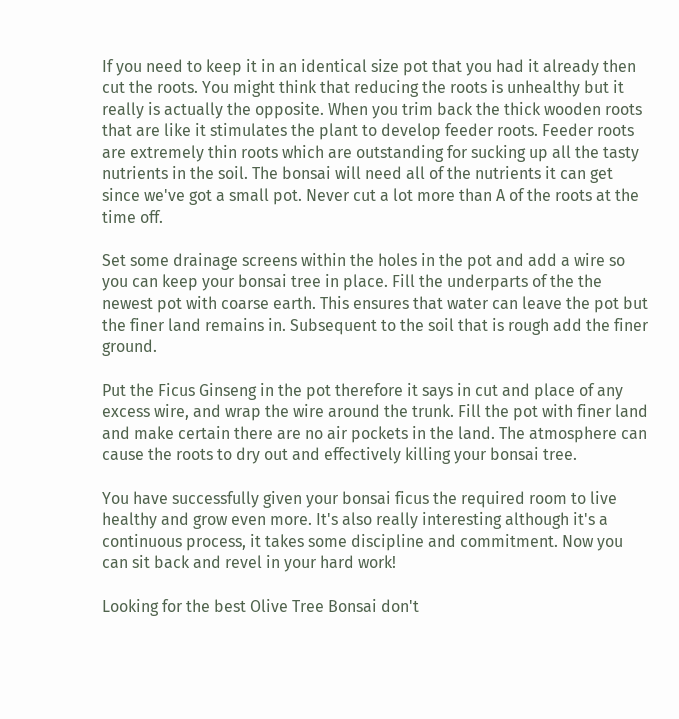If you need to keep it in an identical size pot that you had it already then cut the roots. You might think that reducing the roots is unhealthy but it really is actually the opposite. When you trim back the thick wooden roots that are like it stimulates the plant to develop feeder roots. Feeder roots are extremely thin roots which are outstanding for sucking up all the tasty nutrients in the soil. The bonsai will need all of the nutrients it can get since we've got a small pot. Never cut a lot more than A of the roots at the time off.

Set some drainage screens within the holes in the pot and add a wire so you can keep your bonsai tree in place. Fill the underparts of the the newest pot with coarse earth. This ensures that water can leave the pot but the finer land remains in. Subsequent to the soil that is rough add the finer ground.

Put the Ficus Ginseng in the pot therefore it says in cut and place of any excess wire, and wrap the wire around the trunk. Fill the pot with finer land and make certain there are no air pockets in the land. The atmosphere can cause the roots to dry out and effectively killing your bonsai tree.

You have successfully given your bonsai ficus the required room to live healthy and grow even more. It's also really interesting although it's a continuous process, it takes some discipline and commitment. Now you can sit back and revel in your hard work!

Looking for the best Olive Tree Bonsai don't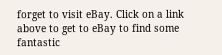forget to visit eBay. Click on a link above to get to eBay to find some fantastic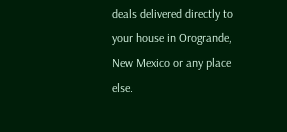deals delivered directly to your house in Orogrande, New Mexico or any place else.